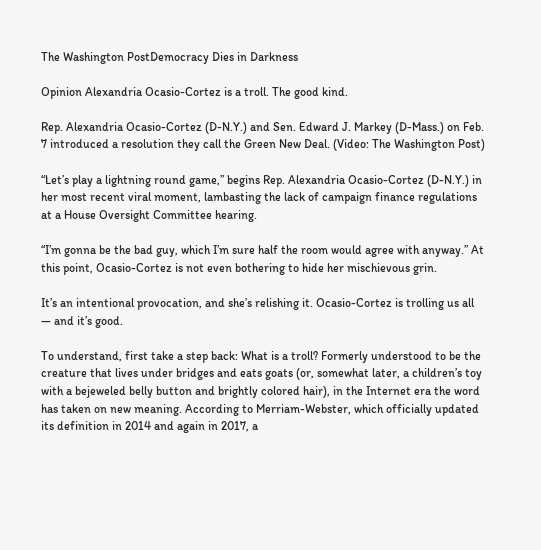The Washington PostDemocracy Dies in Darkness

Opinion Alexandria Ocasio-Cortez is a troll. The good kind.

Rep. Alexandria Ocasio-Cortez (D-N.Y.) and Sen. Edward J. Markey (D-Mass.) on Feb. 7 introduced a resolution they call the Green New Deal. (Video: The Washington Post)

“Let’s play a lightning round game,” begins Rep. Alexandria Ocasio-Cortez (D-N.Y.) in her most recent viral moment, lambasting the lack of campaign finance regulations at a House Oversight Committee hearing.

“I’m gonna be the bad guy, which I’m sure half the room would agree with anyway.” At this point, Ocasio-Cortez is not even bothering to hide her mischievous grin.

It’s an intentional provocation, and she’s relishing it. Ocasio-Cortez is trolling us all — and it’s good.

To understand, first take a step back: What is a troll? Formerly understood to be the creature that lives under bridges and eats goats (or, somewhat later, a children’s toy with a bejeweled belly button and brightly colored hair), in the Internet era the word has taken on new meaning. According to Merriam-Webster, which officially updated its definition in 2014 and again in 2017, a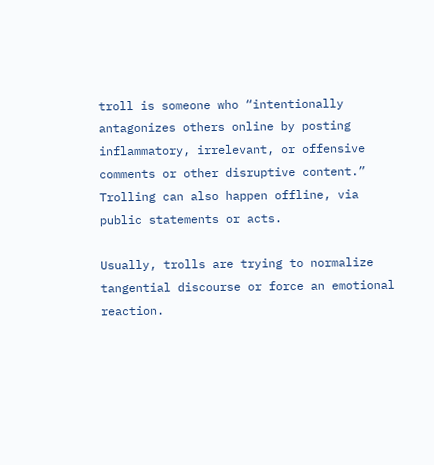troll is someone who “intentionally antagonizes others online by posting inflammatory, irrelevant, or offensive comments or other disruptive content.” Trolling can also happen offline, via public statements or acts.

Usually, trolls are trying to normalize tangential discourse or force an emotional reaction.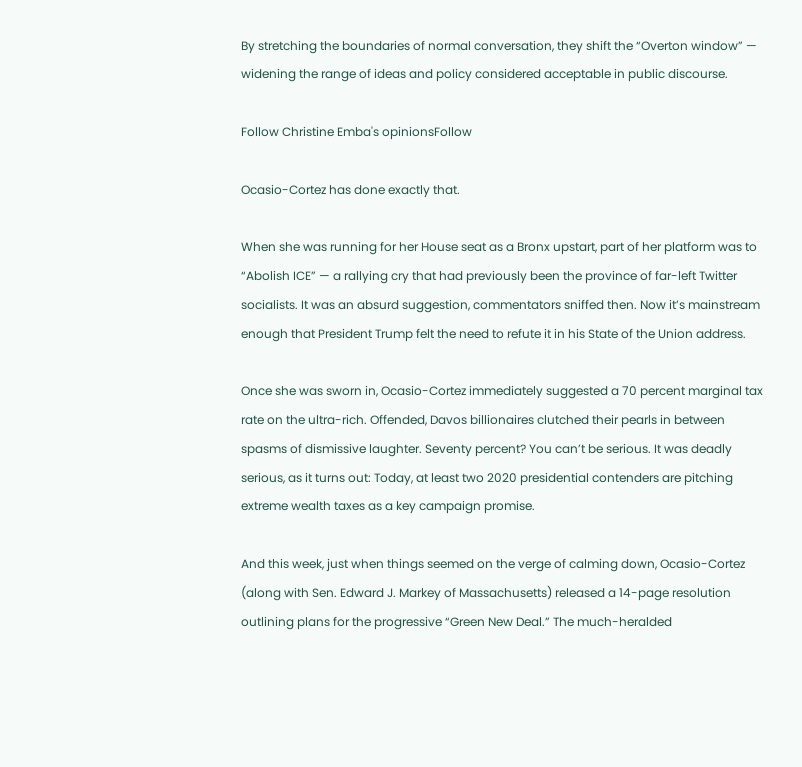By stretching the boundaries of normal conversation, they shift the “Overton window” — widening the range of ideas and policy considered acceptable in public discourse.

Follow Christine Emba's opinionsFollow

Ocasio-Cortez has done exactly that.

When she was running for her House seat as a Bronx upstart, part of her platform was to “Abolish ICE” — a rallying cry that had previously been the province of far-left Twitter socialists. It was an absurd suggestion, commentators sniffed then. Now it’s mainstream enough that President Trump felt the need to refute it in his State of the Union address.

Once she was sworn in, Ocasio-Cortez immediately suggested a 70 percent marginal tax rate on the ultra-rich. Offended, Davos billionaires clutched their pearls in between spasms of dismissive laughter. Seventy percent? You can’t be serious. It was deadly serious, as it turns out: Today, at least two 2020 presidential contenders are pitching extreme wealth taxes as a key campaign promise.

And this week, just when things seemed on the verge of calming down, Ocasio-Cortez (along with Sen. Edward J. Markey of Massachusetts) released a 14-page resolution outlining plans for the progressive “Green New Deal.” The much-heralded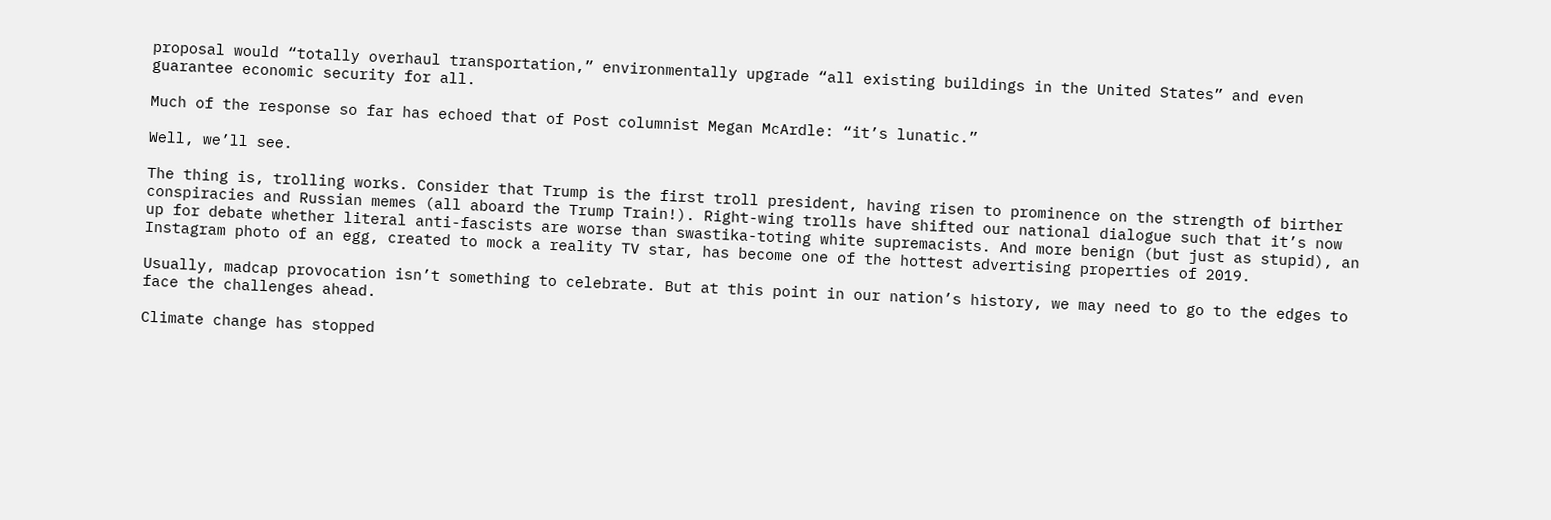proposal would “totally overhaul transportation,” environmentally upgrade “all existing buildings in the United States” and even guarantee economic security for all.

Much of the response so far has echoed that of Post columnist Megan McArdle: “it’s lunatic.”

Well, we’ll see.

The thing is, trolling works. Consider that Trump is the first troll president, having risen to prominence on the strength of birther conspiracies and Russian memes (all aboard the Trump Train!). Right-wing trolls have shifted our national dialogue such that it’s now up for debate whether literal anti-fascists are worse than swastika-toting white supremacists. And more benign (but just as stupid), an Instagram photo of an egg, created to mock a reality TV star, has become one of the hottest advertising properties of 2019.

Usually, madcap provocation isn’t something to celebrate. But at this point in our nation’s history, we may need to go to the edges to face the challenges ahead.

Climate change has stopped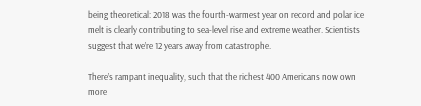being theoretical: 2018 was the fourth-warmest year on record and polar ice melt is clearly contributing to sea-level rise and extreme weather. Scientists suggest that we’re 12 years away from catastrophe.

There’s rampant inequality, such that the richest 400 Americans now own more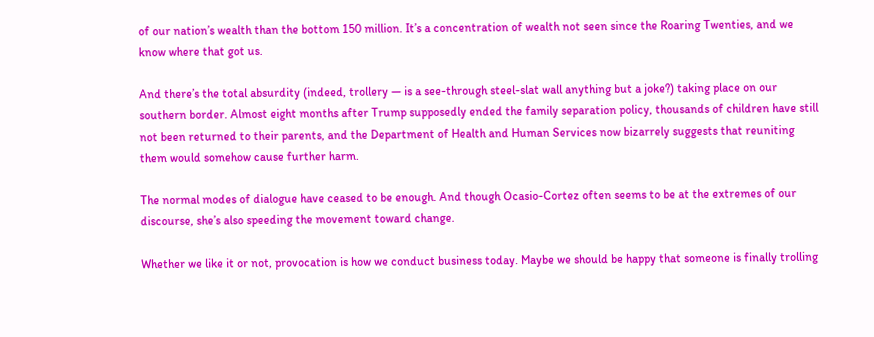of our nation’s wealth than the bottom 150 million. It’s a concentration of wealth not seen since the Roaring Twenties, and we know where that got us.

And there’s the total absurdity (indeed, trollery — is a see-through steel-slat wall anything but a joke?) taking place on our southern border. Almost eight months after Trump supposedly ended the family separation policy, thousands of children have still not been returned to their parents, and the Department of Health and Human Services now bizarrely suggests that reuniting them would somehow cause further harm.

The normal modes of dialogue have ceased to be enough. And though Ocasio-Cortez often seems to be at the extremes of our discourse, she’s also speeding the movement toward change.

Whether we like it or not, provocation is how we conduct business today. Maybe we should be happy that someone is finally trolling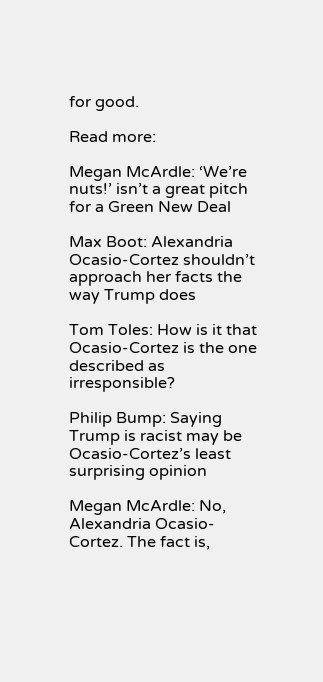for good.

Read more:

Megan McArdle: ‘We’re nuts!’ isn’t a great pitch for a Green New Deal

Max Boot: Alexandria Ocasio-Cortez shouldn’t approach her facts the way Trump does

Tom Toles: How is it that Ocasio-Cortez is the one described as irresponsible?

Philip Bump: Saying Trump is racist may be Ocasio-Cortez’s least surprising opinion

Megan McArdle: No, Alexandria Ocasio-Cortez. The fact is,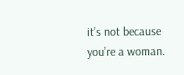it’s not because you’re a woman.